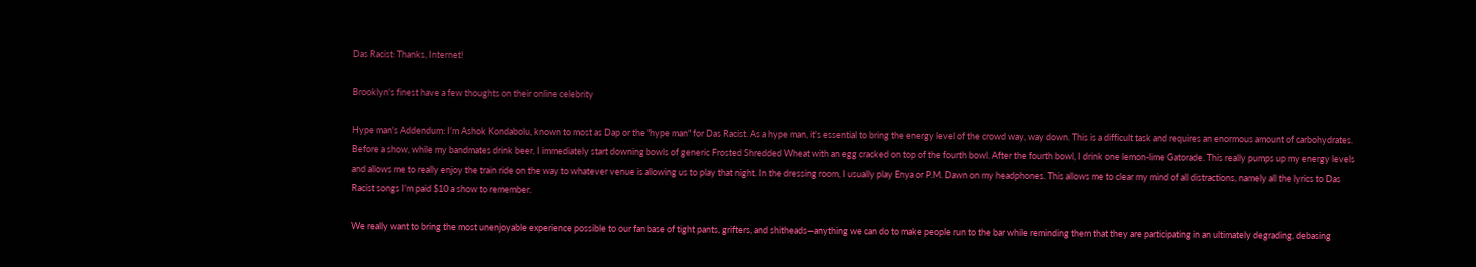Das Racist: Thanks, Internet!

Brooklyn's finest have a few thoughts on their online celebrity

Hype man's Addendum: I'm Ashok Kondabolu, known to most as Dap or the "hype man" for Das Racist. As a hype man, it's essential to bring the energy level of the crowd way, way down. This is a difficult task and requires an enormous amount of carbohydrates. Before a show, while my bandmates drink beer, I immediately start downing bowls of generic Frosted Shredded Wheat with an egg cracked on top of the fourth bowl. After the fourth bowl, I drink one lemon-lime Gatorade. This really pumps up my energy levels and allows me to really enjoy the train ride on the way to whatever venue is allowing us to play that night. In the dressing room, I usually play Enya or P.M. Dawn on my headphones. This allows me to clear my mind of all distractions, namely all the lyrics to Das Racist songs I'm paid $10 a show to remember.

We really want to bring the most unenjoyable experience possible to our fan base of tight pants, grifters, and shitheads—anything we can do to make people run to the bar while reminding them that they are participating in an ultimately degrading, debasing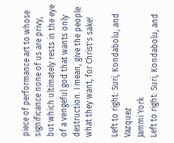piece of performance art to whose significance none of us are privy, but which ultimately rests in the eye of a vengeful god that wants only destruction. I mean, give the people what they want, for Christ's sake!

Left to right: Suri, Kondabolu, and Vazquez
Jammi York
Left to right: Suri, Kondabolu, and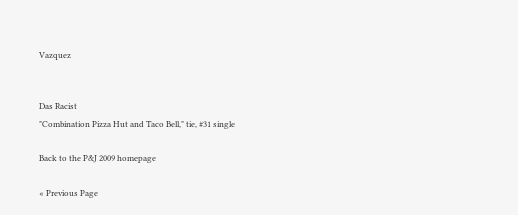Vazquez


Das Racist
"Combination Pizza Hut and Taco Bell," tie, #31 single

Back to the P&J 2009 homepage

« Previous Page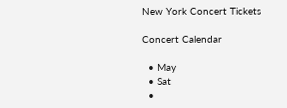New York Concert Tickets

Concert Calendar

  • May
  • Sat
  •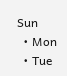Sun
  • Mon
  • Tue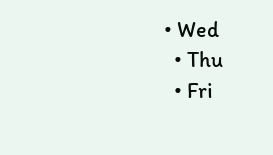• Wed
  • Thu
  • Fri